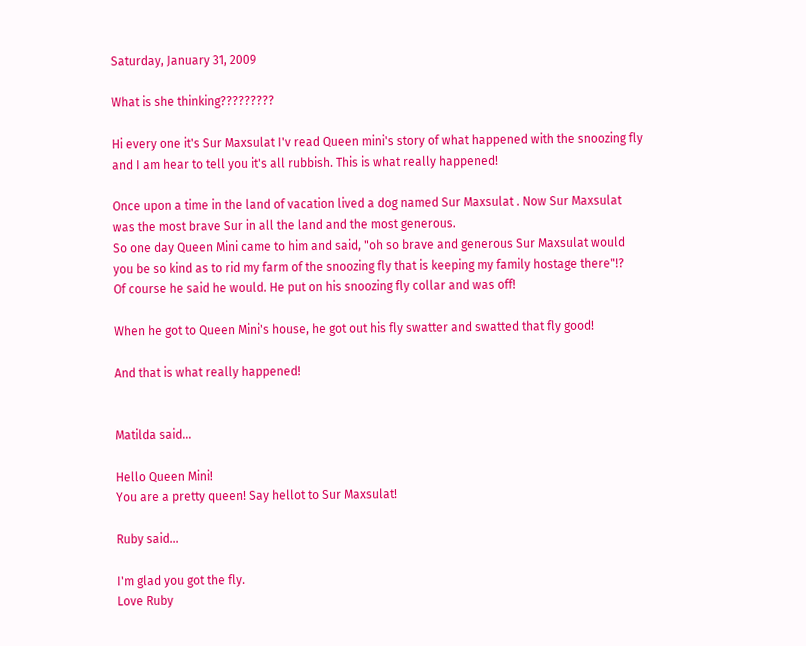Saturday, January 31, 2009

What is she thinking?????????

Hi every one it's Sur Maxsulat I'v read Queen mini's story of what happened with the snoozing fly and I am hear to tell you it's all rubbish. This is what really happened!

Once upon a time in the land of vacation lived a dog named Sur Maxsulat . Now Sur Maxsulat was the most brave Sur in all the land and the most generous.
So one day Queen Mini came to him and said, "oh so brave and generous Sur Maxsulat would you be so kind as to rid my farm of the snoozing fly that is keeping my family hostage there"!?
Of course he said he would. He put on his snoozing fly collar and was off!

When he got to Queen Mini's house, he got out his fly swatter and swatted that fly good!

And that is what really happened!


Matilda said...

Hello Queen Mini!
You are a pretty queen! Say hellot to Sur Maxsulat!

Ruby said...

I'm glad you got the fly.
Love Ruby